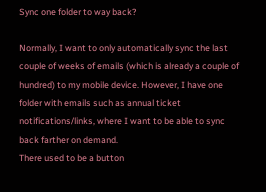Sync one folder to way back?

Normally, I want to only automatically sync the last couple of weeks of emails (which is already a couple of hundred) to my mobile device. However, I have one folder with emails such as annual ticket notifications/links, where I want to be able to sync back farther on demand.
There used to be a button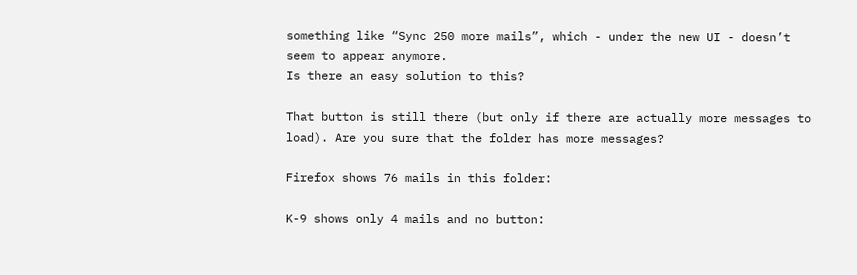something like “Sync 250 more mails”, which - under the new UI - doesn’t seem to appear anymore.
Is there an easy solution to this?

That button is still there (but only if there are actually more messages to load). Are you sure that the folder has more messages?

Firefox shows 76 mails in this folder:

K-9 shows only 4 mails and no button: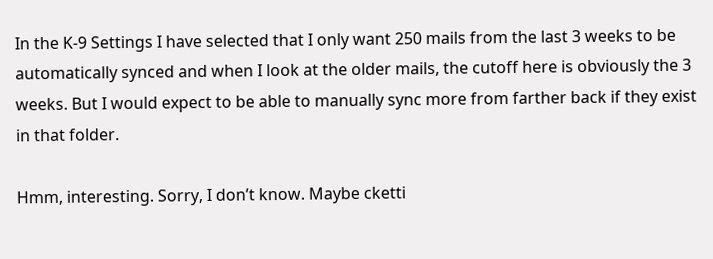In the K-9 Settings I have selected that I only want 250 mails from the last 3 weeks to be automatically synced and when I look at the older mails, the cutoff here is obviously the 3 weeks. But I would expect to be able to manually sync more from farther back if they exist in that folder.

Hmm, interesting. Sorry, I don’t know. Maybe cketti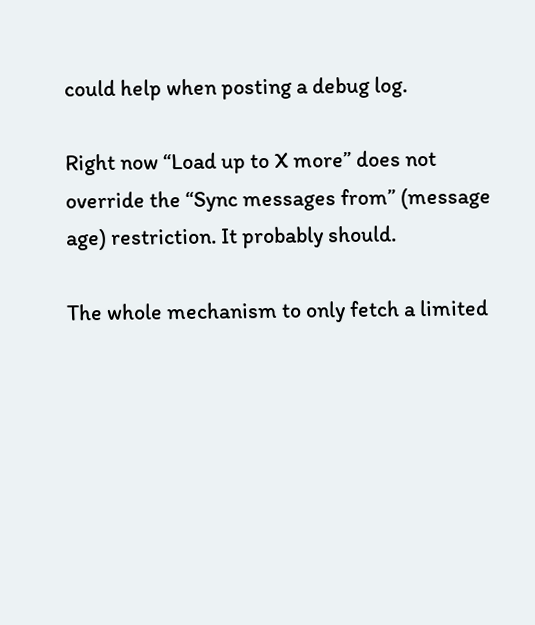could help when posting a debug log.

Right now “Load up to X more” does not override the “Sync messages from” (message age) restriction. It probably should.

The whole mechanism to only fetch a limited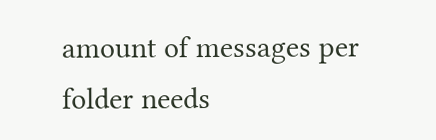amount of messages per folder needs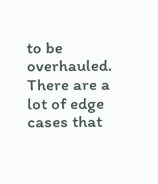to be overhauled. There are a lot of edge cases that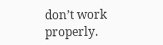don’t work properly.